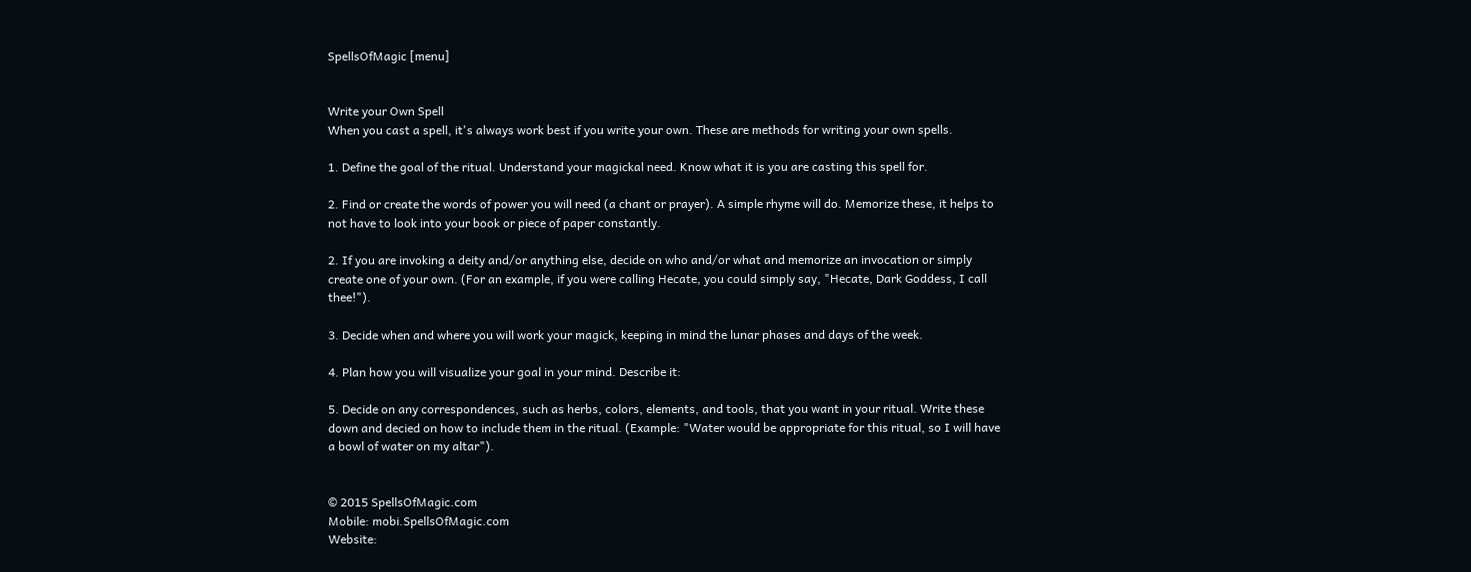SpellsOfMagic [menu]


Write your Own Spell
When you cast a spell, it's always work best if you write your own. These are methods for writing your own spells.

1. Define the goal of the ritual. Understand your magickal need. Know what it is you are casting this spell for.

2. Find or create the words of power you will need (a chant or prayer). A simple rhyme will do. Memorize these, it helps to not have to look into your book or piece of paper constantly.

2. If you are invoking a deity and/or anything else, decide on who and/or what and memorize an invocation or simply create one of your own. (For an example, if you were calling Hecate, you could simply say, "Hecate, Dark Goddess, I call thee!").

3. Decide when and where you will work your magick, keeping in mind the lunar phases and days of the week.

4. Plan how you will visualize your goal in your mind. Describe it:

5. Decide on any correspondences, such as herbs, colors, elements, and tools, that you want in your ritual. Write these down and decied on how to include them in the ritual. (Example: "Water would be appropriate for this ritual, so I will have a bowl of water on my altar").


© 2015 SpellsOfMagic.com
Mobile: mobi.SpellsOfMagic.com
Website: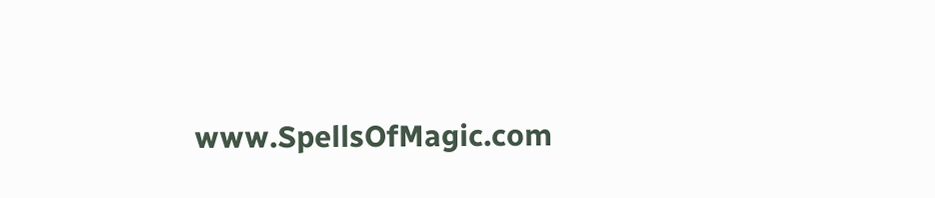www.SpellsOfMagic.com